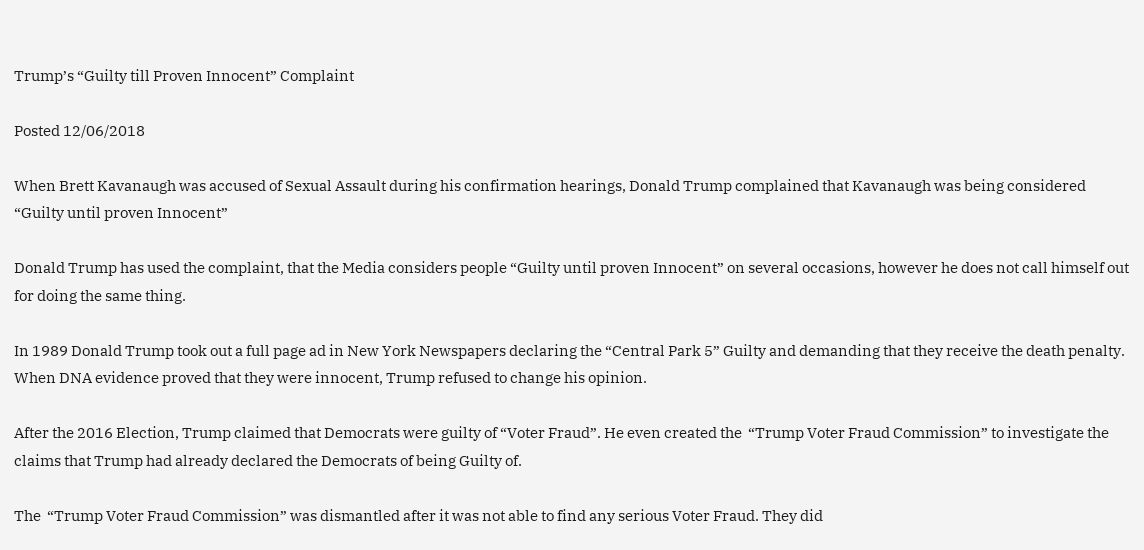Trump’s “Guilty till Proven Innocent” Complaint

Posted 12/06/2018

When Brett Kavanaugh was accused of Sexual Assault during his confirmation hearings, Donald Trump complained that Kavanaugh was being considered “Guilty until proven Innocent”

Donald Trump has used the complaint, that the Media considers people “Guilty until proven Innocent” on several occasions, however he does not call himself out for doing the same thing.

In 1989 Donald Trump took out a full page ad in New York Newspapers declaring the “Central Park 5” Guilty and demanding that they receive the death penalty. When DNA evidence proved that they were innocent, Trump refused to change his opinion.

After the 2016 Election, Trump claimed that Democrats were guilty of “Voter Fraud”. He even created the  “Trump Voter Fraud Commission” to investigate the claims that Trump had already declared the Democrats of being Guilty of.

The  “Trump Voter Fraud Commission” was dismantled after it was not able to find any serious Voter Fraud. They did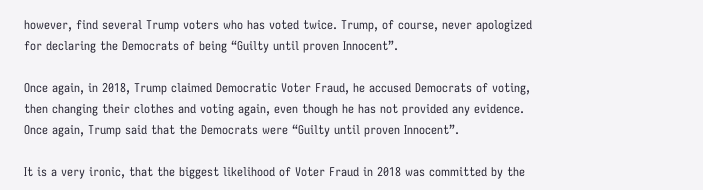however, find several Trump voters who has voted twice. Trump, of course, never apologized for declaring the Democrats of being “Guilty until proven Innocent”.

Once again, in 2018, Trump claimed Democratic Voter Fraud, he accused Democrats of voting, then changing their clothes and voting again, even though he has not provided any evidence. Once again, Trump said that the Democrats were “Guilty until proven Innocent”.

It is a very ironic, that the biggest likelihood of Voter Fraud in 2018 was committed by the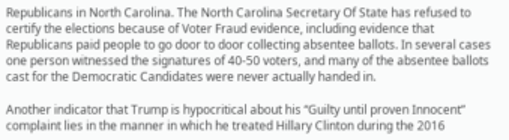Republicans in North Carolina. The North Carolina Secretary Of State has refused to certify the elections because of Voter Fraud evidence, including evidence that Republicans paid people to go door to door collecting absentee ballots. In several cases one person witnessed the signatures of 40-50 voters, and many of the absentee ballots cast for the Democratic Candidates were never actually handed in.

Another indicator that Trump is hypocritical about his “Guilty until proven Innocent” complaint lies in the manner in which he treated Hillary Clinton during the 2016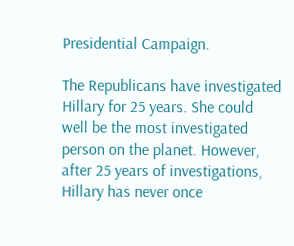Presidential Campaign.

The Republicans have investigated Hillary for 25 years. She could well be the most investigated person on the planet. However, after 25 years of investigations, Hillary has never once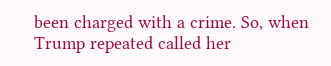been charged with a crime. So, when Trump repeated called her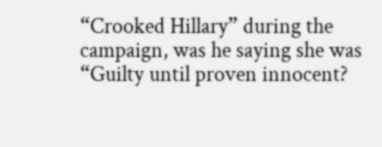“Crooked Hillary” during the campaign, was he saying she was “Guilty until proven innocent?